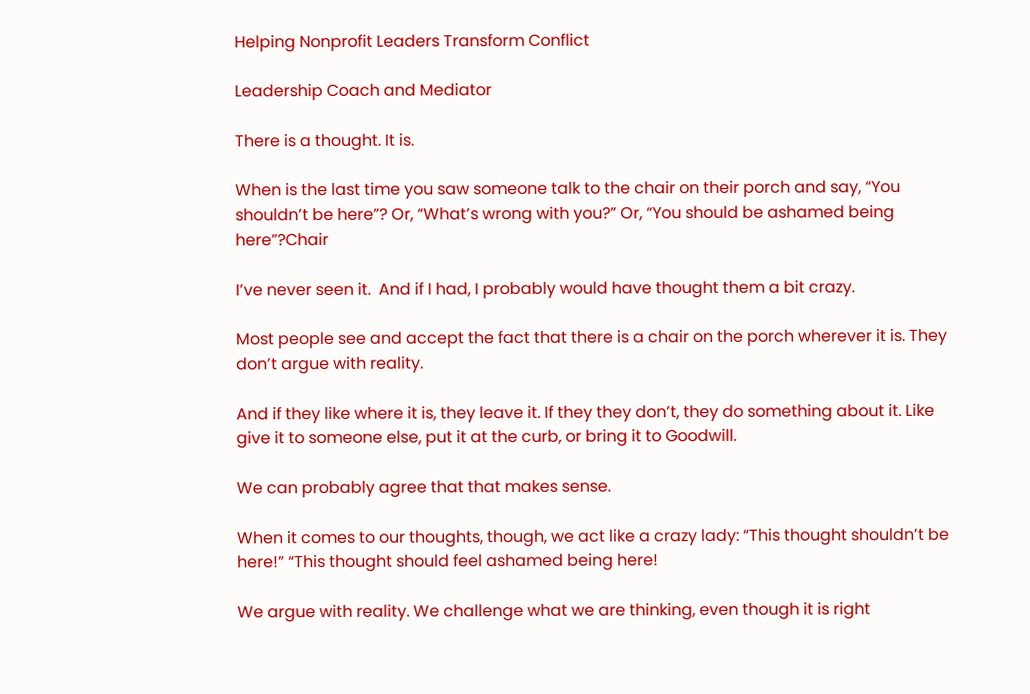Helping Nonprofit Leaders Transform Conflict

Leadership Coach and Mediator

There is a thought. It is.

When is the last time you saw someone talk to the chair on their porch and say, “You shouldn’t be here”? Or, “What’s wrong with you?” Or, “You should be ashamed being here”?Chair

I’ve never seen it.  And if I had, I probably would have thought them a bit crazy.

Most people see and accept the fact that there is a chair on the porch wherever it is. They don’t argue with reality.

And if they like where it is, they leave it. If they they don’t, they do something about it. Like give it to someone else, put it at the curb, or bring it to Goodwill.

We can probably agree that that makes sense.

When it comes to our thoughts, though, we act like a crazy lady: “This thought shouldn’t be here!” “This thought should feel ashamed being here!

We argue with reality. We challenge what we are thinking, even though it is right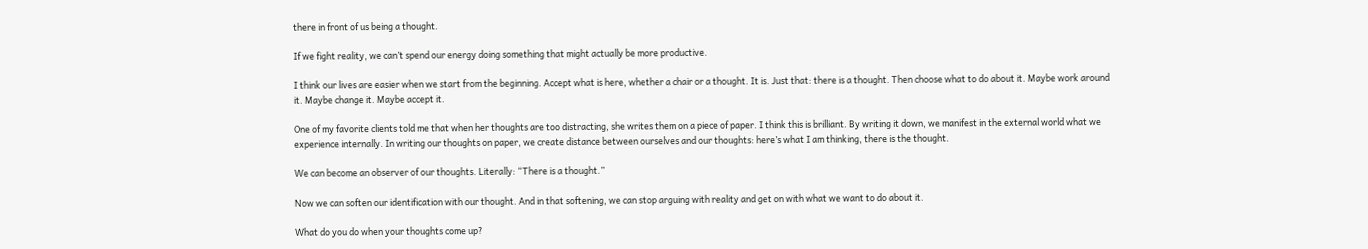there in front of us being a thought.

If we fight reality, we can’t spend our energy doing something that might actually be more productive.

I think our lives are easier when we start from the beginning. Accept what is here, whether a chair or a thought. It is. Just that: there is a thought. Then choose what to do about it. Maybe work around it. Maybe change it. Maybe accept it.

One of my favorite clients told me that when her thoughts are too distracting, she writes them on a piece of paper. I think this is brilliant. By writing it down, we manifest in the external world what we experience internally. In writing our thoughts on paper, we create distance between ourselves and our thoughts: here’s what I am thinking, there is the thought.

We can become an observer of our thoughts. Literally: “There is a thought.”

Now we can soften our identification with our thought. And in that softening, we can stop arguing with reality and get on with what we want to do about it.

What do you do when your thoughts come up?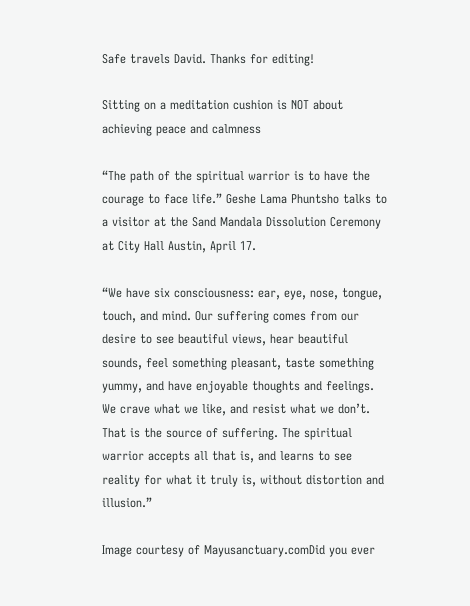Safe travels David. Thanks for editing!

Sitting on a meditation cushion is NOT about achieving peace and calmness

“The path of the spiritual warrior is to have the courage to face life.” Geshe Lama Phuntsho talks to a visitor at the Sand Mandala Dissolution Ceremony at City Hall Austin, April 17.

“We have six consciousness: ear, eye, nose, tongue, touch, and mind. Our suffering comes from our desire to see beautiful views, hear beautiful sounds, feel something pleasant, taste something yummy, and have enjoyable thoughts and feelings. We crave what we like, and resist what we don’t. That is the source of suffering. The spiritual warrior accepts all that is, and learns to see reality for what it truly is, without distortion and illusion.”

Image courtesy of Mayusanctuary.comDid you ever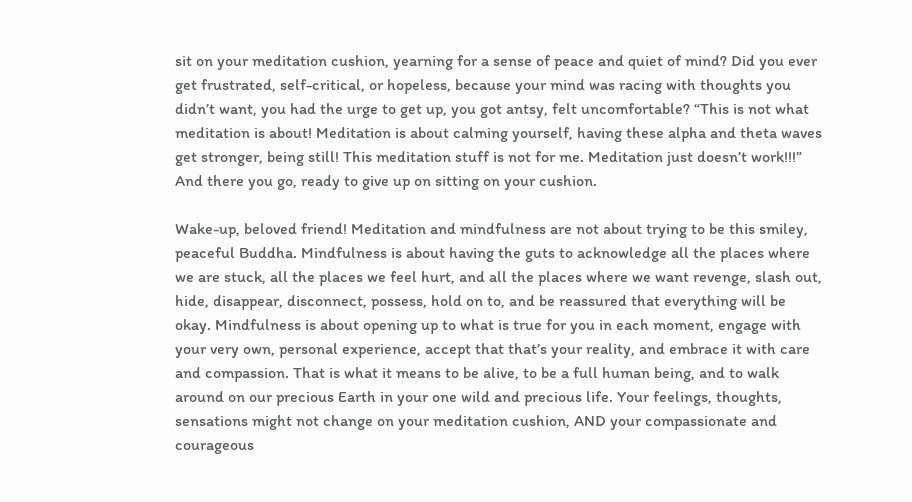sit on your meditation cushion, yearning for a sense of peace and quiet of mind? Did you ever get frustrated, self-critical, or hopeless, because your mind was racing with thoughts you didn’t want, you had the urge to get up, you got antsy, felt uncomfortable? “This is not what meditation is about! Meditation is about calming yourself, having these alpha and theta waves get stronger, being still! This meditation stuff is not for me. Meditation just doesn’t work!!!” And there you go, ready to give up on sitting on your cushion.

Wake-up, beloved friend! Meditation and mindfulness are not about trying to be this smiley, peaceful Buddha. Mindfulness is about having the guts to acknowledge all the places where we are stuck, all the places we feel hurt, and all the places where we want revenge, slash out, hide, disappear, disconnect, possess, hold on to, and be reassured that everything will be okay. Mindfulness is about opening up to what is true for you in each moment, engage with your very own, personal experience, accept that that’s your reality, and embrace it with care and compassion. That is what it means to be alive, to be a full human being, and to walk around on our precious Earth in your one wild and precious life. Your feelings, thoughts, sensations might not change on your meditation cushion, AND your compassionate and courageous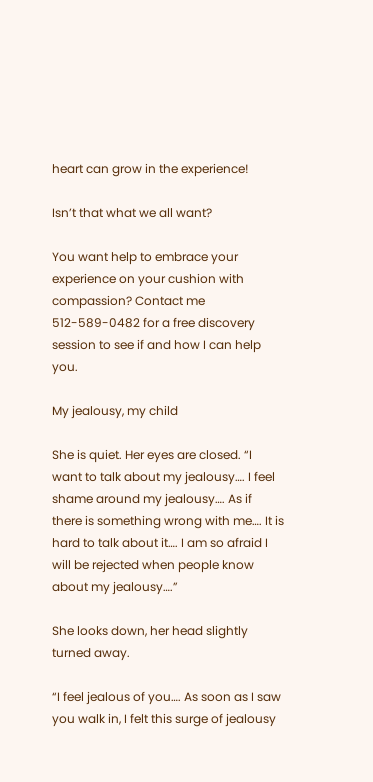heart can grow in the experience!

Isn’t that what we all want?

You want help to embrace your experience on your cushion with compassion? Contact me 512-589-0482 for a free discovery session to see if and how I can help you.

My jealousy, my child

She is quiet. Her eyes are closed. “I want to talk about my jealousy…. I feel shame around my jealousy…. As if there is something wrong with me…. It is hard to talk about it…. I am so afraid I will be rejected when people know about my jealousy….”

She looks down, her head slightly turned away.

“I feel jealous of you…. As soon as I saw you walk in, I felt this surge of jealousy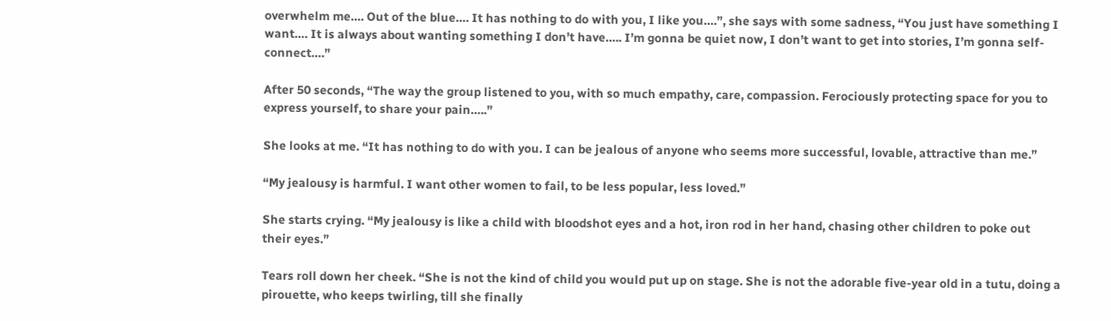overwhelm me…. Out of the blue…. It has nothing to do with you, I like you….”, she says with some sadness, “You just have something I want…. It is always about wanting something I don’t have….. I’m gonna be quiet now, I don’t want to get into stories, I’m gonna self-connect….”

After 50 seconds, “The way the group listened to you, with so much empathy, care, compassion. Ferociously protecting space for you to express yourself, to share your pain…..”

She looks at me. “It has nothing to do with you. I can be jealous of anyone who seems more successful, lovable, attractive than me.”

“My jealousy is harmful. I want other women to fail, to be less popular, less loved.”

She starts crying. “My jealousy is like a child with bloodshot eyes and a hot, iron rod in her hand, chasing other children to poke out their eyes.”

Tears roll down her cheek. “She is not the kind of child you would put up on stage. She is not the adorable five-year old in a tutu, doing a pirouette, who keeps twirling, till she finally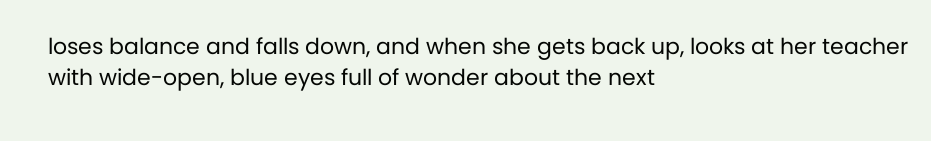loses balance and falls down, and when she gets back up, looks at her teacher with wide-open, blue eyes full of wonder about the next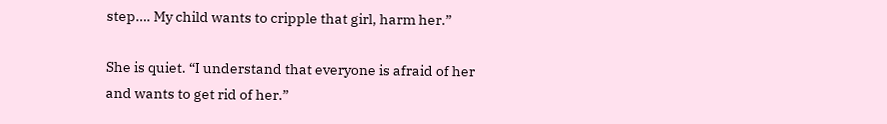step…. My child wants to cripple that girl, harm her.”

She is quiet. “I understand that everyone is afraid of her and wants to get rid of her.”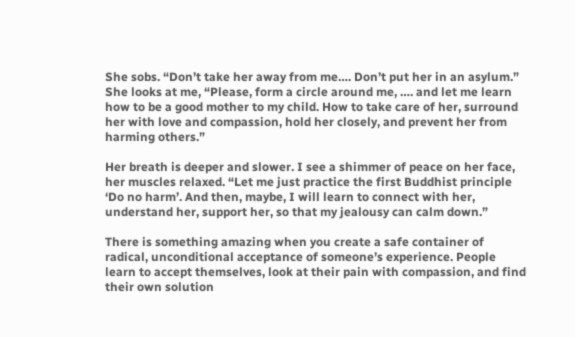She sobs. “Don’t take her away from me…. Don’t put her in an asylum.” She looks at me, “Please, form a circle around me, …. and let me learn how to be a good mother to my child. How to take care of her, surround her with love and compassion, hold her closely, and prevent her from harming others.”

Her breath is deeper and slower. I see a shimmer of peace on her face, her muscles relaxed. “Let me just practice the first Buddhist principle ‘Do no harm’. And then, maybe, I will learn to connect with her, understand her, support her, so that my jealousy can calm down.”

There is something amazing when you create a safe container of radical, unconditional acceptance of someone’s experience. People learn to accept themselves, look at their pain with compassion, and find their own solution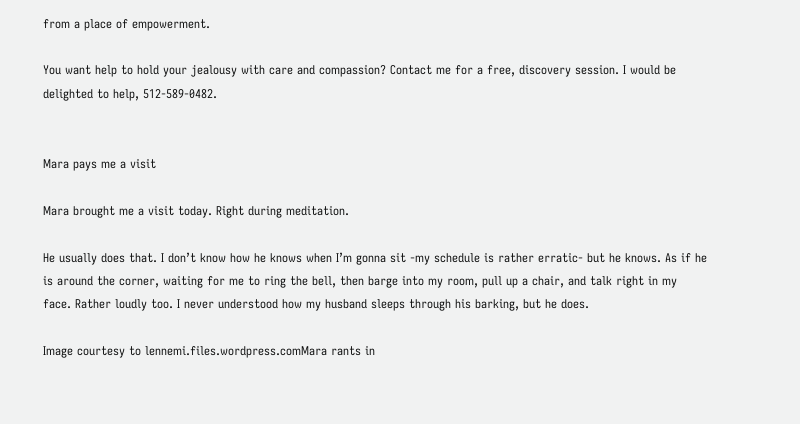from a place of empowerment.

You want help to hold your jealousy with care and compassion? Contact me for a free, discovery session. I would be delighted to help, 512-589-0482.


Mara pays me a visit

Mara brought me a visit today. Right during meditation.

He usually does that. I don’t know how he knows when I’m gonna sit -my schedule is rather erratic- but he knows. As if he is around the corner, waiting for me to ring the bell, then barge into my room, pull up a chair, and talk right in my face. Rather loudly too. I never understood how my husband sleeps through his barking, but he does.

Image courtesy to lennemi.files.wordpress.comMara rants in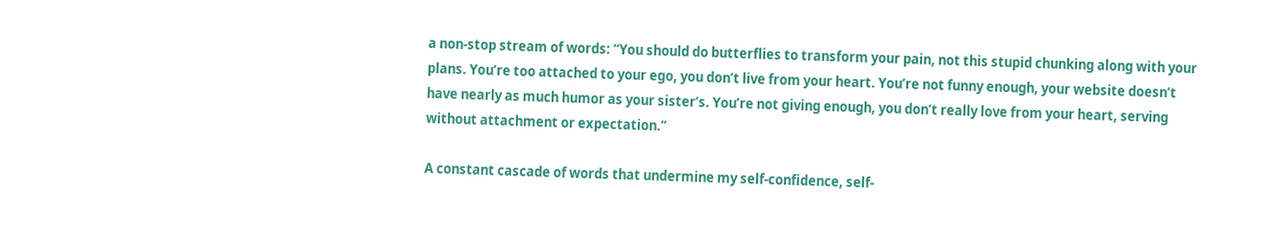a non-stop stream of words: “You should do butterflies to transform your pain, not this stupid chunking along with your plans. You’re too attached to your ego, you don’t live from your heart. You’re not funny enough, your website doesn’t have nearly as much humor as your sister’s. You’re not giving enough, you don’t really love from your heart, serving without attachment or expectation.”

A constant cascade of words that undermine my self-confidence, self-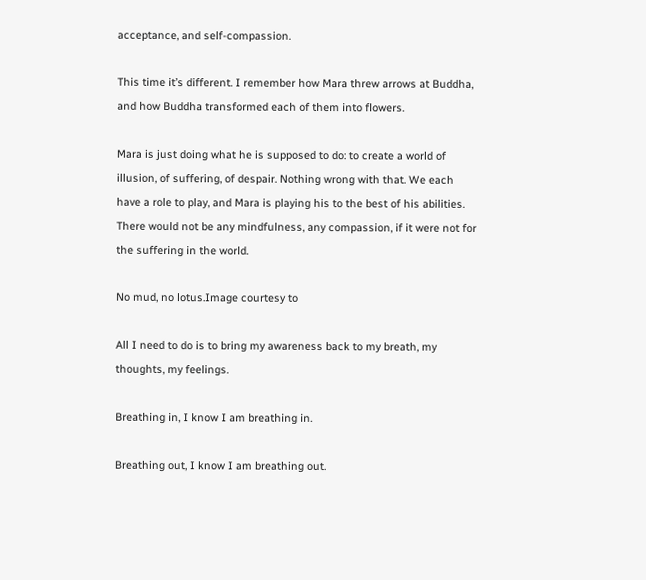acceptance, and self-compassion.

This time it’s different. I remember how Mara threw arrows at Buddha, and how Buddha transformed each of them into flowers.

Mara is just doing what he is supposed to do: to create a world of illusion, of suffering, of despair. Nothing wrong with that. We each have a role to play, and Mara is playing his to the best of his abilities. There would not be any mindfulness, any compassion, if it were not for the suffering in the world.

No mud, no lotus.Image courtesy to

All I need to do is to bring my awareness back to my breath, my thoughts, my feelings.

Breathing in, I know I am breathing in.

Breathing out, I know I am breathing out.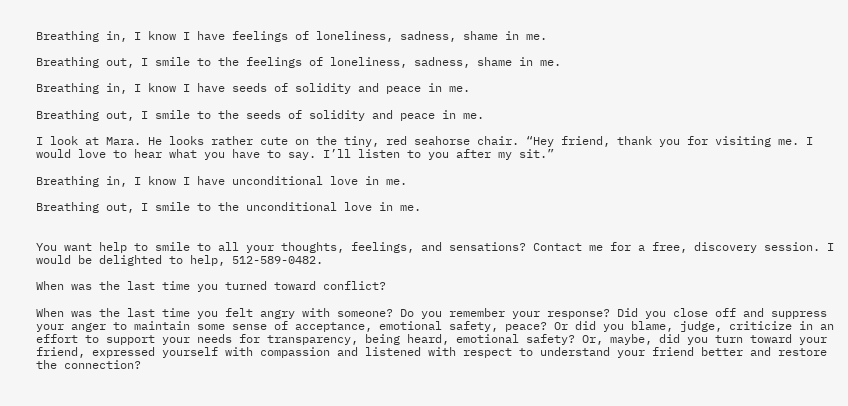Breathing in, I know I have feelings of loneliness, sadness, shame in me.

Breathing out, I smile to the feelings of loneliness, sadness, shame in me.

Breathing in, I know I have seeds of solidity and peace in me.

Breathing out, I smile to the seeds of solidity and peace in me.

I look at Mara. He looks rather cute on the tiny, red seahorse chair. “Hey friend, thank you for visiting me. I would love to hear what you have to say. I’ll listen to you after my sit.”

Breathing in, I know I have unconditional love in me.

Breathing out, I smile to the unconditional love in me.


You want help to smile to all your thoughts, feelings, and sensations? Contact me for a free, discovery session. I would be delighted to help, 512-589-0482.

When was the last time you turned toward conflict?

When was the last time you felt angry with someone? Do you remember your response? Did you close off and suppress your anger to maintain some sense of acceptance, emotional safety, peace? Or did you blame, judge, criticize in an effort to support your needs for transparency, being heard, emotional safety? Or, maybe, did you turn toward your friend, expressed yourself with compassion and listened with respect to understand your friend better and restore the connection?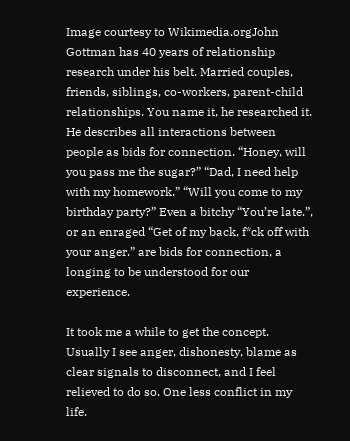Image courtesy to Wikimedia.orgJohn Gottman has 40 years of relationship research under his belt. Married couples, friends, siblings, co-workers, parent-child relationships. You name it, he researched it. He describes all interactions between people as bids for connection. “Honey, will you pass me the sugar?” “Dad, I need help with my homework.” “Will you come to my birthday party?” Even a bitchy “You’re late.”, or an enraged “Get of my back, f*ck off with your anger.” are bids for connection, a longing to be understood for our experience.

It took me a while to get the concept. Usually I see anger, dishonesty, blame as clear signals to disconnect, and I feel relieved to do so. One less conflict in my life.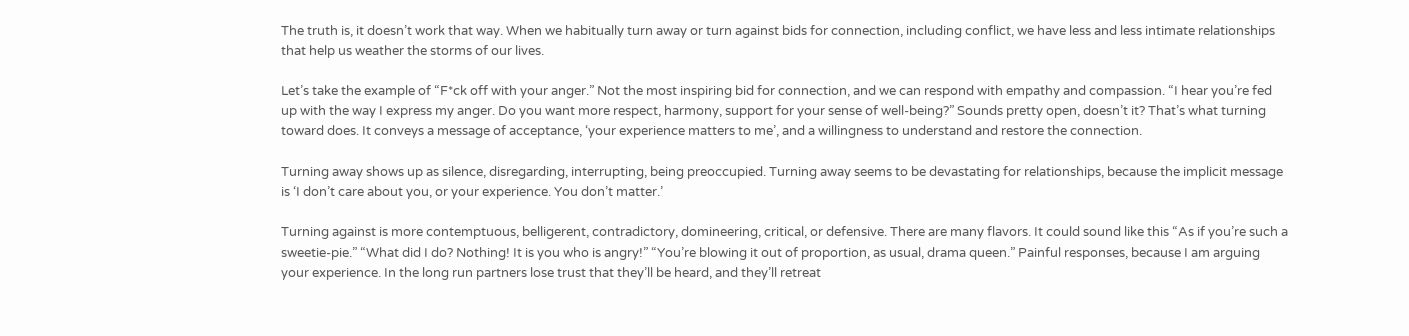The truth is, it doesn’t work that way. When we habitually turn away or turn against bids for connection, including conflict, we have less and less intimate relationships that help us weather the storms of our lives.

Let’s take the example of “F*ck off with your anger.” Not the most inspiring bid for connection, and we can respond with empathy and compassion. “I hear you’re fed up with the way I express my anger. Do you want more respect, harmony, support for your sense of well-being?” Sounds pretty open, doesn’t it? That’s what turning toward does. It conveys a message of acceptance, ‘your experience matters to me’, and a willingness to understand and restore the connection.

Turning away shows up as silence, disregarding, interrupting, being preoccupied. Turning away seems to be devastating for relationships, because the implicit message is ‘I don’t care about you, or your experience. You don’t matter.’

Turning against is more contemptuous, belligerent, contradictory, domineering, critical, or defensive. There are many flavors. It could sound like this “As if you’re such a sweetie-pie.” “What did I do? Nothing! It is you who is angry!” “You’re blowing it out of proportion, as usual, drama queen.” Painful responses, because I am arguing your experience. In the long run partners lose trust that they’ll be heard, and they’ll retreat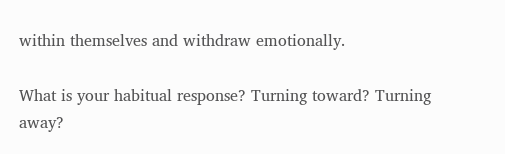within themselves and withdraw emotionally.

What is your habitual response? Turning toward? Turning away?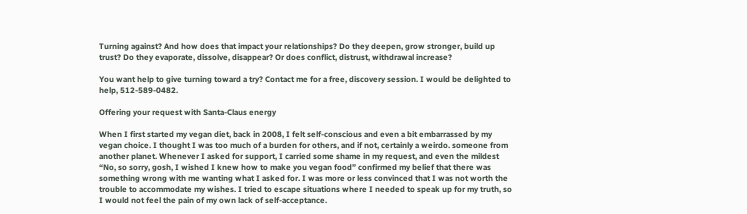Turning against? And how does that impact your relationships? Do they deepen, grow stronger, build up trust? Do they evaporate, dissolve, disappear? Or does conflict, distrust, withdrawal increase?

You want help to give turning toward a try? Contact me for a free, discovery session. I would be delighted to help, 512-589-0482.

Offering your request with Santa-Claus energy

When I first started my vegan diet, back in 2008, I felt self-conscious and even a bit embarrassed by my vegan choice. I thought I was too much of a burden for others, and if not, certainly a weirdo. someone from another planet. Whenever I asked for support, I carried some shame in my request, and even the mildest “No, so sorry, gosh, I wished I knew how to make you vegan food” confirmed my belief that there was something wrong with me wanting what I asked for. I was more or less convinced that I was not worth the trouble to accommodate my wishes. I tried to escape situations where I needed to speak up for my truth, so I would not feel the pain of my own lack of self-acceptance.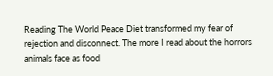Reading The World Peace Diet transformed my fear of rejection and disconnect. The more I read about the horrors animals face as food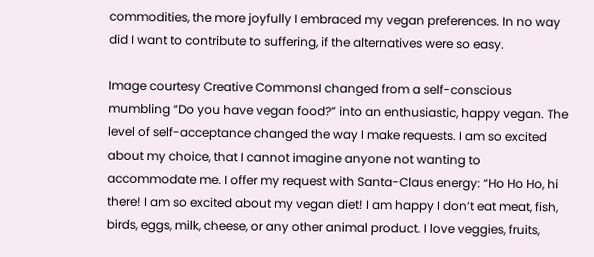commodities, the more joyfully I embraced my vegan preferences. In no way did I want to contribute to suffering, if the alternatives were so easy.

Image courtesy Creative CommonsI changed from a self-conscious mumbling “Do you have vegan food?” into an enthusiastic, happy vegan. The level of self-acceptance changed the way I make requests. I am so excited about my choice, that I cannot imagine anyone not wanting to accommodate me. I offer my request with Santa-Claus energy: “Ho Ho Ho, hi there! I am so excited about my vegan diet! I am happy I don’t eat meat, fish, birds, eggs, milk, cheese, or any other animal product. I love veggies, fruits,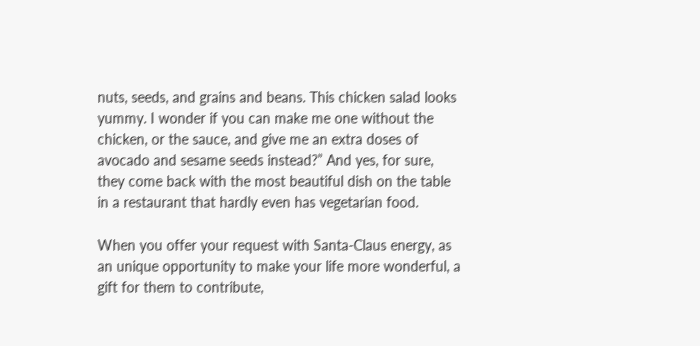nuts, seeds, and grains and beans. This chicken salad looks yummy. I wonder if you can make me one without the chicken, or the sauce, and give me an extra doses of avocado and sesame seeds instead?” And yes, for sure, they come back with the most beautiful dish on the table in a restaurant that hardly even has vegetarian food.

When you offer your request with Santa-Claus energy, as an unique opportunity to make your life more wonderful, a gift for them to contribute,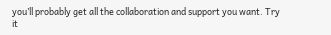you’ll probably get all the collaboration and support you want. Try it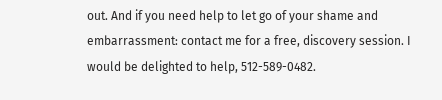out. And if you need help to let go of your shame and embarrassment: contact me for a free, discovery session. I would be delighted to help, 512-589-0482.